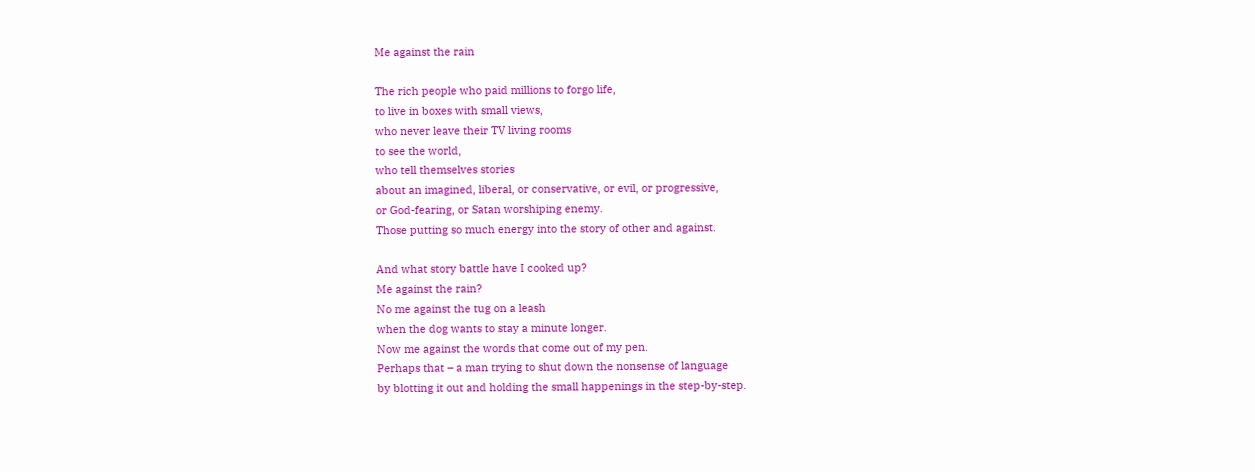Me against the rain

The rich people who paid millions to forgo life,
to live in boxes with small views,
who never leave their TV living rooms
to see the world,
who tell themselves stories
about an imagined, liberal, or conservative, or evil, or progressive,
or God-fearing, or Satan worshiping enemy.
Those putting so much energy into the story of other and against.

And what story battle have I cooked up?
Me against the rain?
No me against the tug on a leash
when the dog wants to stay a minute longer.
Now me against the words that come out of my pen.
Perhaps that – a man trying to shut down the nonsense of language
by blotting it out and holding the small happenings in the step-by-step.